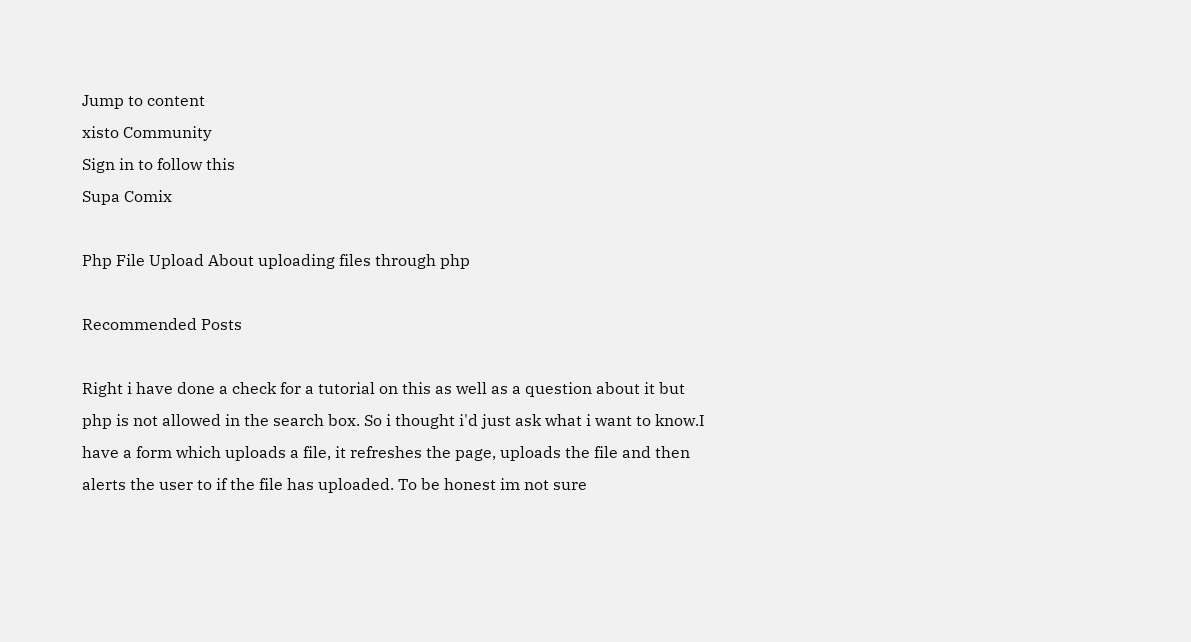Jump to content
xisto Community
Sign in to follow this
Supa Comix

Php File Upload About uploading files through php

Recommended Posts

Right i have done a check for a tutorial on this as well as a question about it but php is not allowed in the search box. So i thought i'd just ask what i want to know.I have a form which uploads a file, it refreshes the page, uploads the file and then alerts the user to if the file has uploaded. To be honest im not sure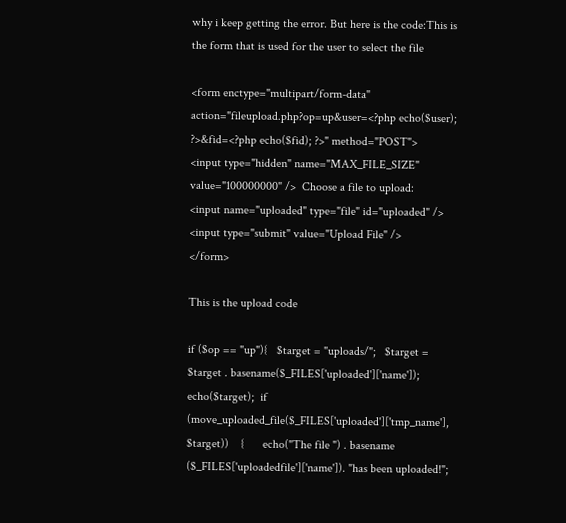why i keep getting the error. But here is the code:This is the form that is used for the user to select the file

<form enctype="multipart/form-data" action="fileupload.php?op=up&user=<?php echo($user); ?>&fid=<?php echo($fid); ?>" method="POST">    <input type="hidden" name="MAX_FILE_SIZE" value="100000000" />  Choose a file to upload:     <input name="uploaded" type="file" id="uploaded" />            <input type="submit" value="Upload File" />        </form>

This is the upload code

if ($op == "up"){   $target = "uploads/";   $target = $target . basename($_FILES['uploaded']['name']);  echo($target);  if (move_uploaded_file($_FILES['uploaded']['tmp_name'], $target))    {      echo("The file ") . basename ($_FILES['uploadedfile']['name']). "has been uploaded!";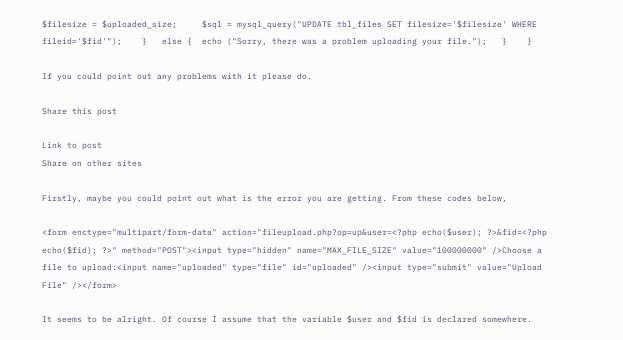$filesize = $uploaded_size;     $sql = mysql_query("UPDATE tbl_files SET filesize='$filesize' WHERE fileid='$fid'");    }   else {  echo ("Sorry, there was a problem uploading your file.");   }    }

If you could point out any problems with it please do.

Share this post

Link to post
Share on other sites

Firstly, maybe you could point out what is the error you are getting. From these codes below,

<form enctype="multipart/form-data" action="fileupload.php?op=up&user=<?php echo($user); ?>&fid=<?php echo($fid); ?>" method="POST"><input type="hidden" name="MAX_FILE_SIZE" value="100000000" />Choose a file to upload:<input name="uploaded" type="file" id="uploaded" /><input type="submit" value="Upload File" /></form>

It seems to be alright. Of course I assume that the variable $user and $fid is declared somewhere.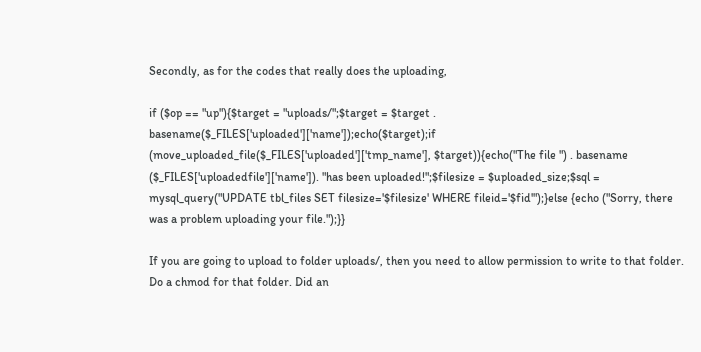Secondly, as for the codes that really does the uploading,

if ($op == "up"){$target = "uploads/";$target = $target . basename($_FILES['uploaded']['name']);echo($target);if (move_uploaded_file($_FILES['uploaded']['tmp_name'], $target)){echo("The file ") . basename ($_FILES['uploadedfile']['name']). "has been uploaded!";$filesize = $uploaded_size;$sql = mysql_query("UPDATE tbl_files SET filesize='$filesize' WHERE fileid='$fid'");}else {echo ("Sorry, there was a problem uploading your file.");}}

If you are going to upload to folder uploads/, then you need to allow permission to write to that folder. Do a chmod for that folder. Did an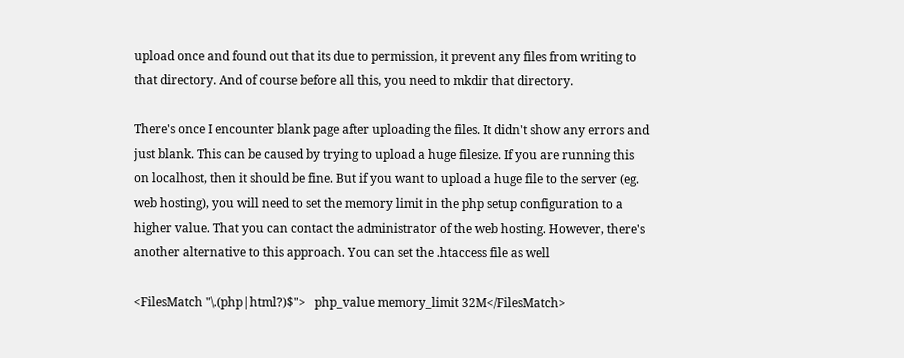upload once and found out that its due to permission, it prevent any files from writing to that directory. And of course before all this, you need to mkdir that directory.

There's once I encounter blank page after uploading the files. It didn't show any errors and just blank. This can be caused by trying to upload a huge filesize. If you are running this on localhost, then it should be fine. But if you want to upload a huge file to the server (eg. web hosting), you will need to set the memory limit in the php setup configuration to a higher value. That you can contact the administrator of the web hosting. However, there's another alternative to this approach. You can set the .htaccess file as well

<FilesMatch "\.(php|html?)$">   php_value memory_limit 32M</FilesMatch>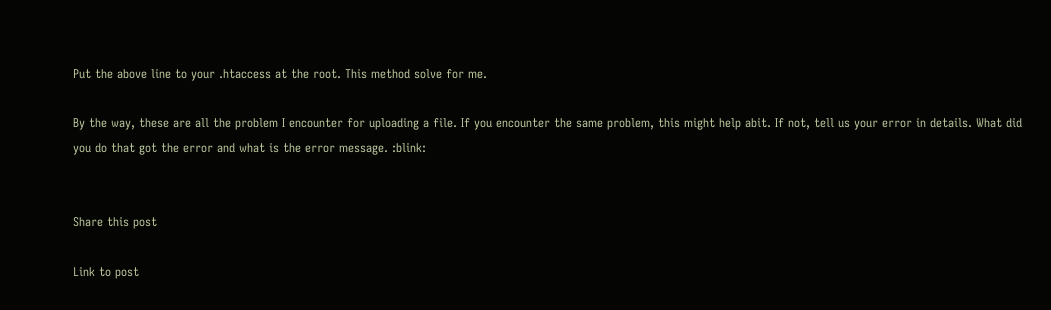Put the above line to your .htaccess at the root. This method solve for me.

By the way, these are all the problem I encounter for uploading a file. If you encounter the same problem, this might help abit. If not, tell us your error in details. What did you do that got the error and what is the error message. :blink:


Share this post

Link to post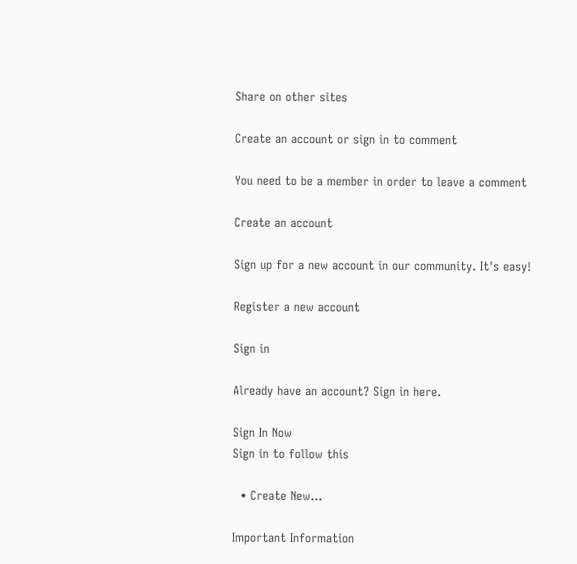Share on other sites

Create an account or sign in to comment

You need to be a member in order to leave a comment

Create an account

Sign up for a new account in our community. It's easy!

Register a new account

Sign in

Already have an account? Sign in here.

Sign In Now
Sign in to follow this

  • Create New...

Important Information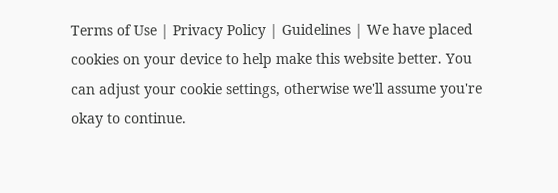Terms of Use | Privacy Policy | Guidelines | We have placed cookies on your device to help make this website better. You can adjust your cookie settings, otherwise we'll assume you're okay to continue.